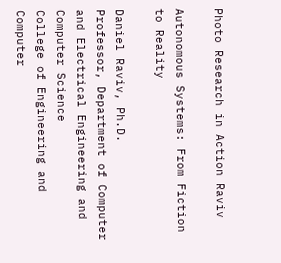Photo Research in Action Raviv

Autonomous Systems: From Fiction to Reality

Daniel Raviv, Ph.D.
Professor, Department of Computer and Electrical Engineering and Computer Science
College of Engineering and Computer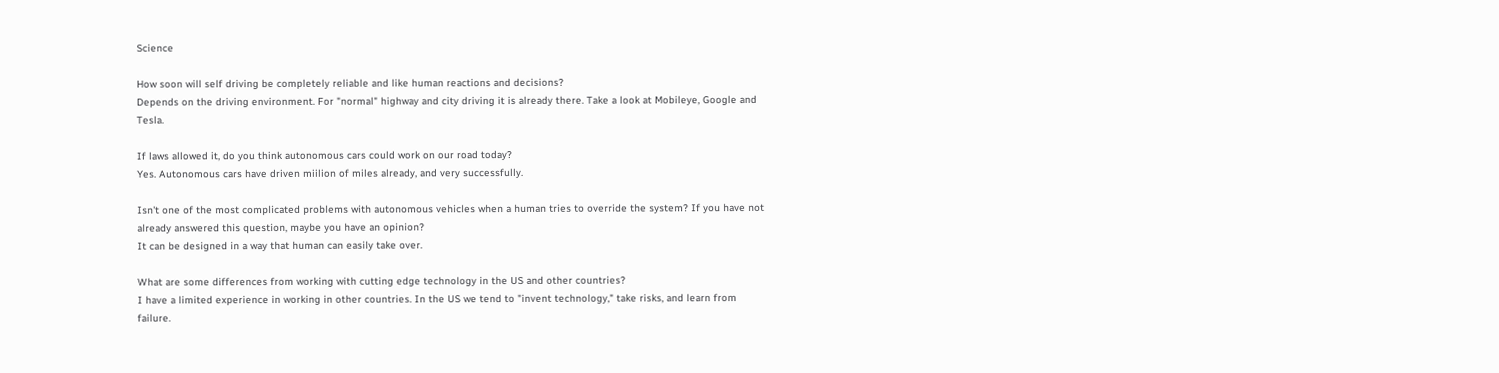Science

How soon will self driving be completely reliable and like human reactions and decisions?
Depends on the driving environment. For "normal" highway and city driving it is already there. Take a look at Mobileye, Google and Tesla.

If laws allowed it, do you think autonomous cars could work on our road today?
Yes. Autonomous cars have driven miilion of miles already, and very successfully.

Isn't one of the most complicated problems with autonomous vehicles when a human tries to override the system? If you have not already answered this question, maybe you have an opinion?
It can be designed in a way that human can easily take over.

What are some differences from working with cutting edge technology in the US and other countries?
I have a limited experience in working in other countries. In the US we tend to "invent technology," take risks, and learn from failure.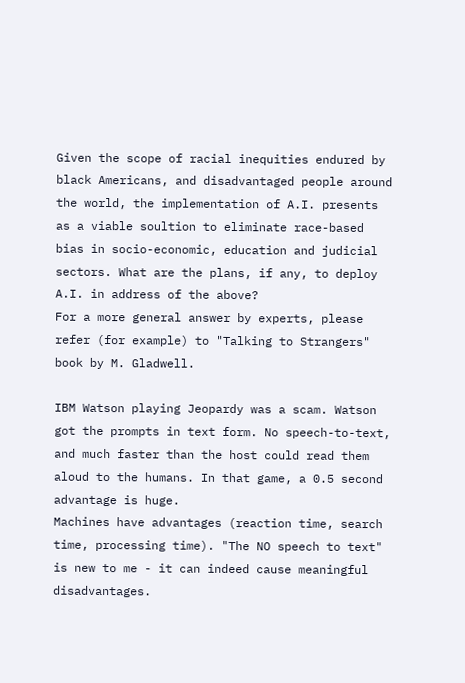Given the scope of racial inequities endured by black Americans, and disadvantaged people around the world, the implementation of A.I. presents as a viable soultion to eliminate race-based bias in socio-economic, education and judicial sectors. What are the plans, if any, to deploy A.I. in address of the above?
For a more general answer by experts, please refer (for example) to "Talking to Strangers" book by M. Gladwell.

IBM Watson playing Jeopardy was a scam. Watson got the prompts in text form. No speech-to-text, and much faster than the host could read them aloud to the humans. In that game, a 0.5 second advantage is huge.
Machines have advantages (reaction time, search time, processing time). "The NO speech to text" is new to me - it can indeed cause meaningful disadvantages.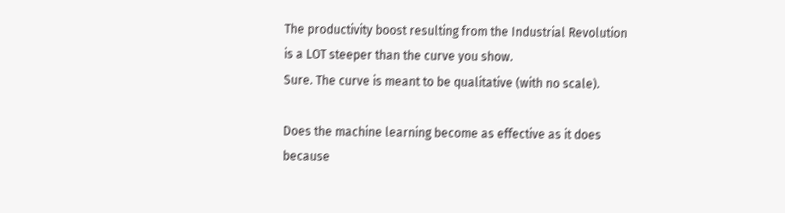The productivity boost resulting from the Industrial Revolution is a LOT steeper than the curve you show.
Sure. The curve is meant to be qualitative (with no scale).

Does the machine learning become as effective as it does because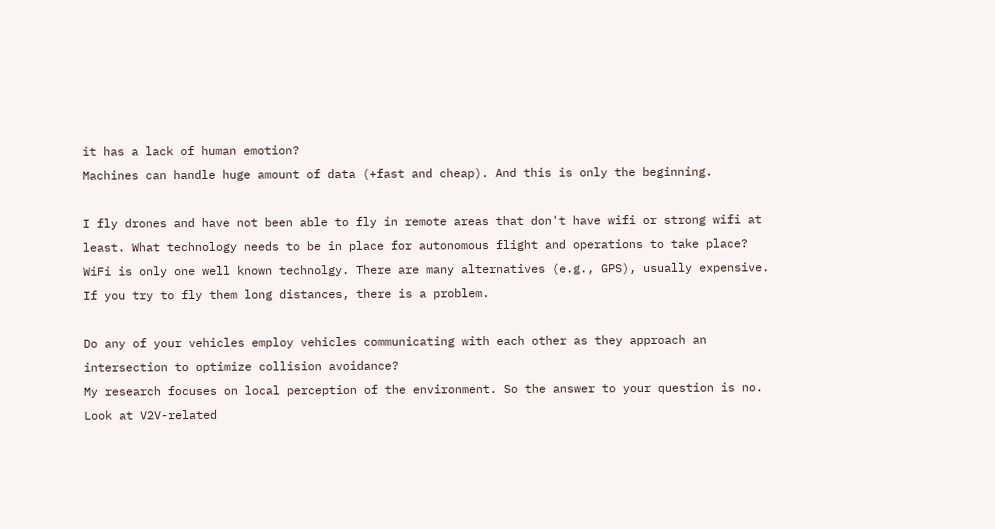it has a lack of human emotion?
Machines can handle huge amount of data (+fast and cheap). And this is only the beginning.

I fly drones and have not been able to fly in remote areas that don't have wifi or strong wifi at least. What technology needs to be in place for autonomous flight and operations to take place?
WiFi is only one well known technolgy. There are many alternatives (e.g., GPS), usually expensive. If you try to fly them long distances, there is a problem.

Do any of your vehicles employ vehicles communicating with each other as they approach an intersection to optimize collision avoidance?
My research focuses on local perception of the environment. So the answer to your question is no. Look at V2V-related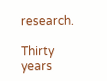research.

Thirty years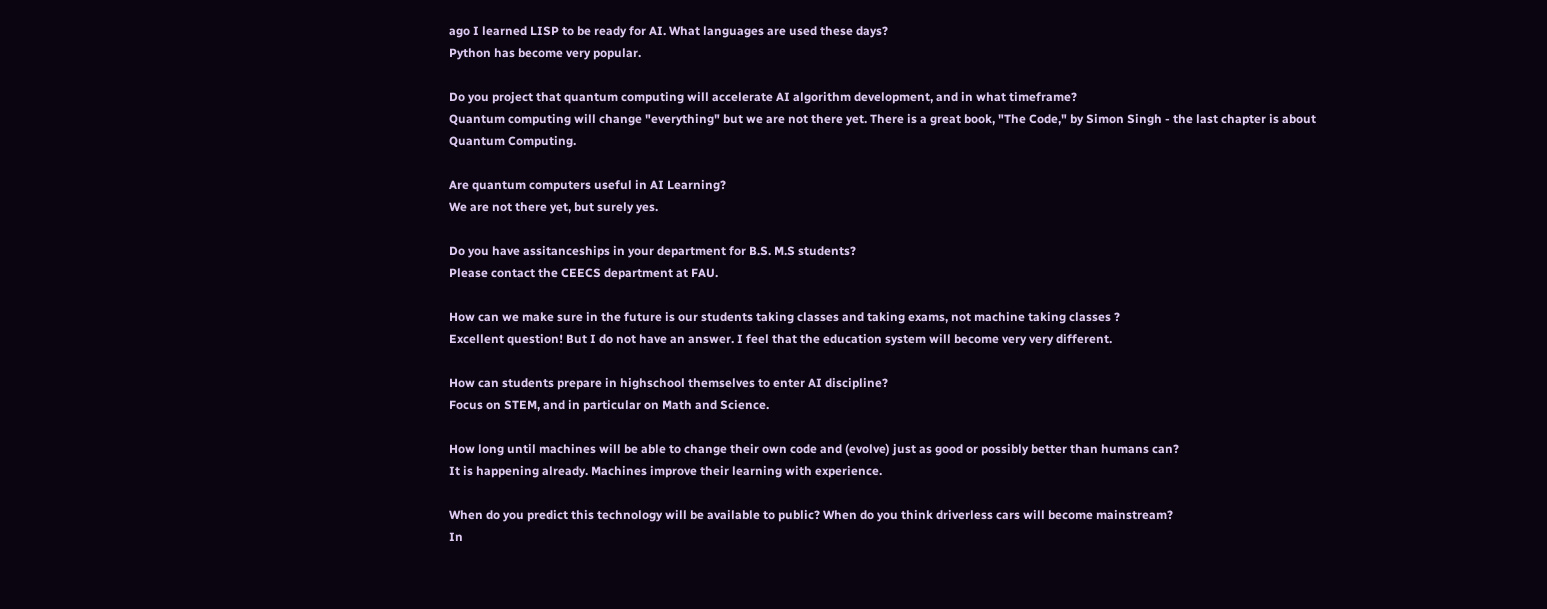ago I learned LISP to be ready for AI. What languages are used these days?
Python has become very popular.

Do you project that quantum computing will accelerate AI algorithm development, and in what timeframe?
Quantum computing will change "everything" but we are not there yet. There is a great book, "The Code," by Simon Singh - the last chapter is about Quantum Computing.

Are quantum computers useful in AI Learning?
We are not there yet, but surely yes.

Do you have assitanceships in your department for B.S. M.S students?
Please contact the CEECS department at FAU.

How can we make sure in the future is our students taking classes and taking exams, not machine taking classes ?
Excellent question! But I do not have an answer. I feel that the education system will become very very different.

How can students prepare in highschool themselves to enter AI discipline?
Focus on STEM, and in particular on Math and Science.

How long until machines will be able to change their own code and (evolve) just as good or possibly better than humans can?
It is happening already. Machines improve their learning with experience.

When do you predict this technology will be available to public? When do you think driverless cars will become mainstream?
In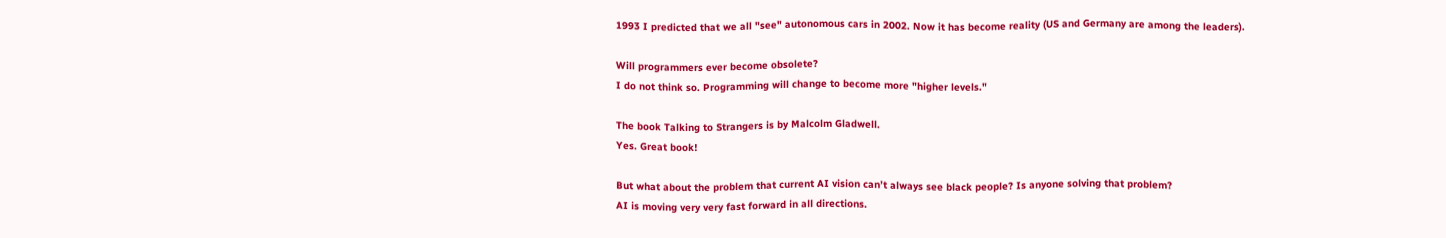1993 I predicted that we all "see" autonomous cars in 2002. Now it has become reality (US and Germany are among the leaders).

Will programmers ever become obsolete?
I do not think so. Programming will change to become more "higher levels."

The book Talking to Strangers is by Malcolm Gladwell.
Yes. Great book!

But what about the problem that current AI vision can’t always see black people? Is anyone solving that problem?
AI is moving very very fast forward in all directions.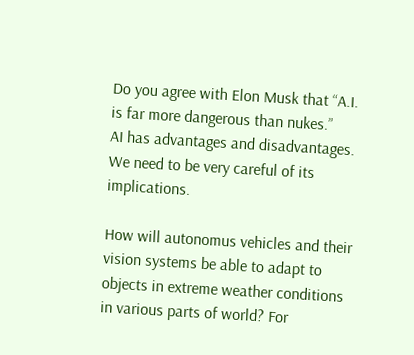Do you agree with Elon Musk that “A.I. is far more dangerous than nukes.”
AI has advantages and disadvantages. We need to be very careful of its implications.

How will autonomus vehicles and their vision systems be able to adapt to objects in extreme weather conditions in various parts of world? For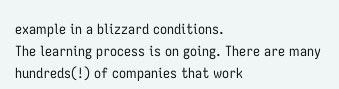example in a blizzard conditions.
The learning process is on going. There are many hundreds(!) of companies that work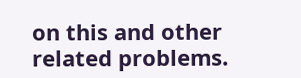on this and other related problems.